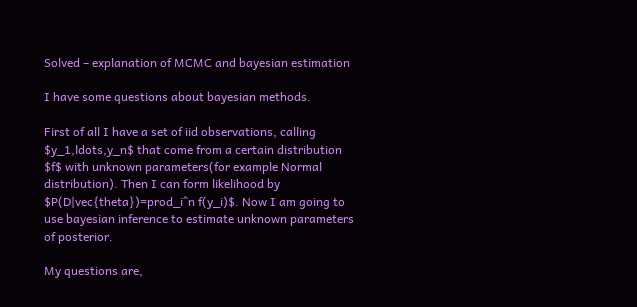Solved – explanation of MCMC and bayesian estimation

I have some questions about bayesian methods.

First of all I have a set of iid observations, calling $y_1,ldots,y_n$ that come from a certain distribution $f$ with unknown parameters(for example Normal distribution). Then I can form likelihood by $P(D|vec{theta})=prod_i^n f(y_i)$. Now I am going to use bayesian inference to estimate unknown parameters of posterior.

My questions are,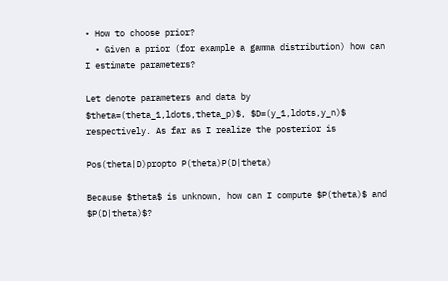• How to choose prior?
  • Given a prior (for example a gamma distribution) how can I estimate parameters?

Let denote parameters and data by $theta=(theta_1,ldots,theta_p)$, $D=(y_1,ldots,y_n)$ respectively. As far as I realize the posterior is

Pos(theta|D)propto P(theta)P(D|theta)

Because $theta$ is unknown, how can I compute $P(theta)$ and $P(D|theta)$?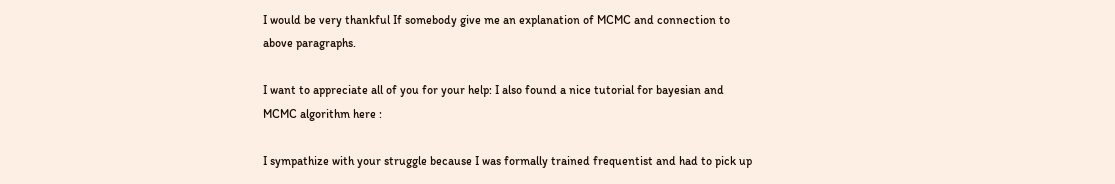I would be very thankful If somebody give me an explanation of MCMC and connection to above paragraphs.

I want to appreciate all of you for your help: I also found a nice tutorial for bayesian and MCMC algorithm here :

I sympathize with your struggle because I was formally trained frequentist and had to pick up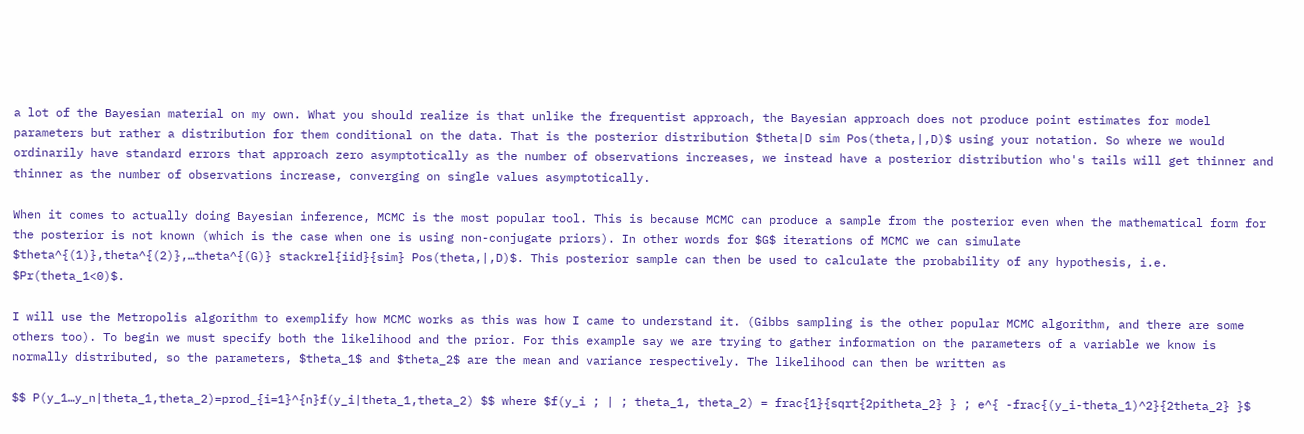a lot of the Bayesian material on my own. What you should realize is that unlike the frequentist approach, the Bayesian approach does not produce point estimates for model parameters but rather a distribution for them conditional on the data. That is the posterior distribution $theta|D sim Pos(theta,|,D)$ using your notation. So where we would ordinarily have standard errors that approach zero asymptotically as the number of observations increases, we instead have a posterior distribution who's tails will get thinner and thinner as the number of observations increase, converging on single values asymptotically.

When it comes to actually doing Bayesian inference, MCMC is the most popular tool. This is because MCMC can produce a sample from the posterior even when the mathematical form for the posterior is not known (which is the case when one is using non-conjugate priors). In other words for $G$ iterations of MCMC we can simulate $theta^{(1)},theta^{(2)},…theta^{(G)} stackrel{iid}{sim} Pos(theta,|,D)$. This posterior sample can then be used to calculate the probability of any hypothesis, i.e. $Pr(theta_1<0)$.

I will use the Metropolis algorithm to exemplify how MCMC works as this was how I came to understand it. (Gibbs sampling is the other popular MCMC algorithm, and there are some others too). To begin we must specify both the likelihood and the prior. For this example say we are trying to gather information on the parameters of a variable we know is normally distributed, so the parameters, $theta_1$ and $theta_2$ are the mean and variance respectively. The likelihood can then be written as

$$ P(y_1…y_n|theta_1,theta_2)=prod_{i=1}^{n}f(y_i|theta_1,theta_2) $$ where $f(y_i ; | ; theta_1, theta_2) = frac{1}{sqrt{2pitheta_2} } ; e^{ -frac{(y_i-theta_1)^2}{2theta_2} }$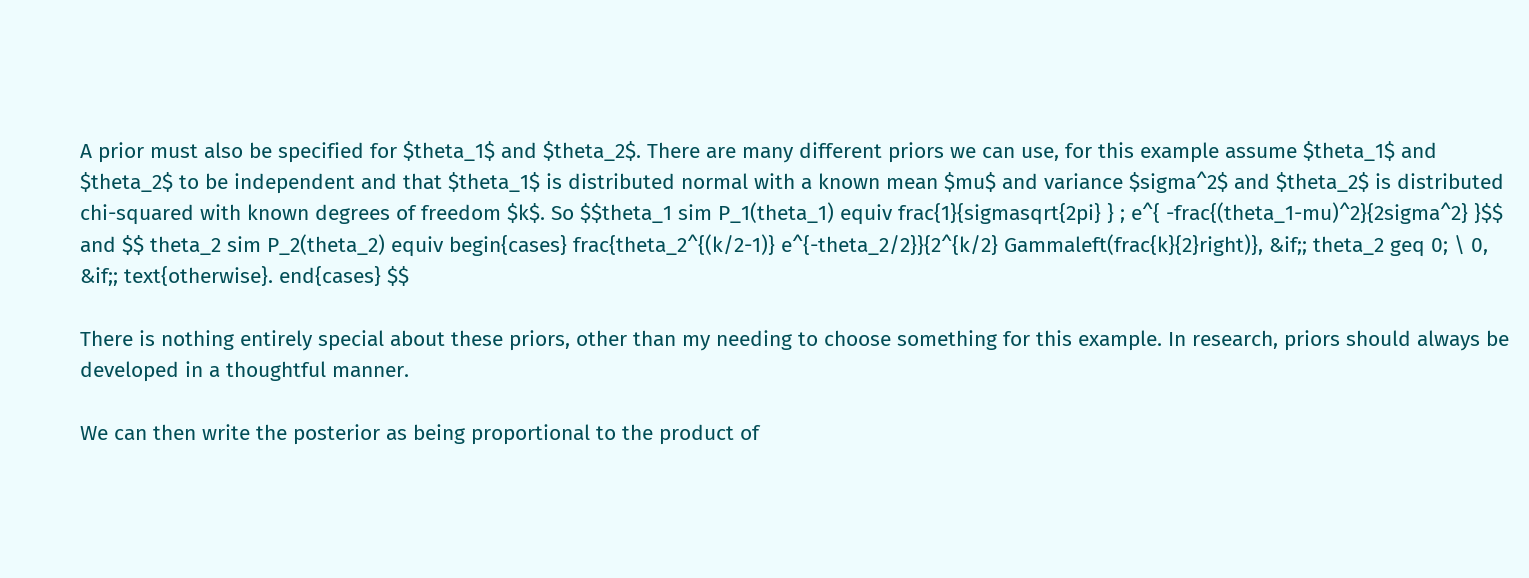A prior must also be specified for $theta_1$ and $theta_2$. There are many different priors we can use, for this example assume $theta_1$ and $theta_2$ to be independent and that $theta_1$ is distributed normal with a known mean $mu$ and variance $sigma^2$ and $theta_2$ is distributed chi-squared with known degrees of freedom $k$. So $$theta_1 sim P_1(theta_1) equiv frac{1}{sigmasqrt{2pi} } ; e^{ -frac{(theta_1-mu)^2}{2sigma^2} }$$ and $$ theta_2 sim P_2(theta_2) equiv begin{cases} frac{theta_2^{(k/2-1)} e^{-theta_2/2}}{2^{k/2} Gammaleft(frac{k}{2}right)}, &if;; theta_2 geq 0; \ 0, &if;; text{otherwise}. end{cases} $$

There is nothing entirely special about these priors, other than my needing to choose something for this example. In research, priors should always be developed in a thoughtful manner.

We can then write the posterior as being proportional to the product of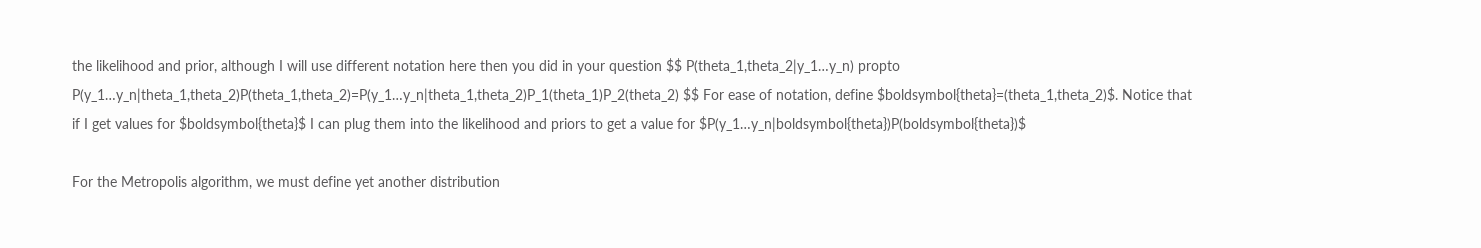the likelihood and prior, although I will use different notation here then you did in your question $$ P(theta_1,theta_2|y_1…y_n) propto P(y_1…y_n|theta_1,theta_2)P(theta_1,theta_2)=P(y_1…y_n|theta_1,theta_2)P_1(theta_1)P_2(theta_2) $$ For ease of notation, define $boldsymbol{theta}=(theta_1,theta_2)$. Notice that if I get values for $boldsymbol{theta}$ I can plug them into the likelihood and priors to get a value for $P(y_1…y_n|boldsymbol{theta})P(boldsymbol{theta})$

For the Metropolis algorithm, we must define yet another distribution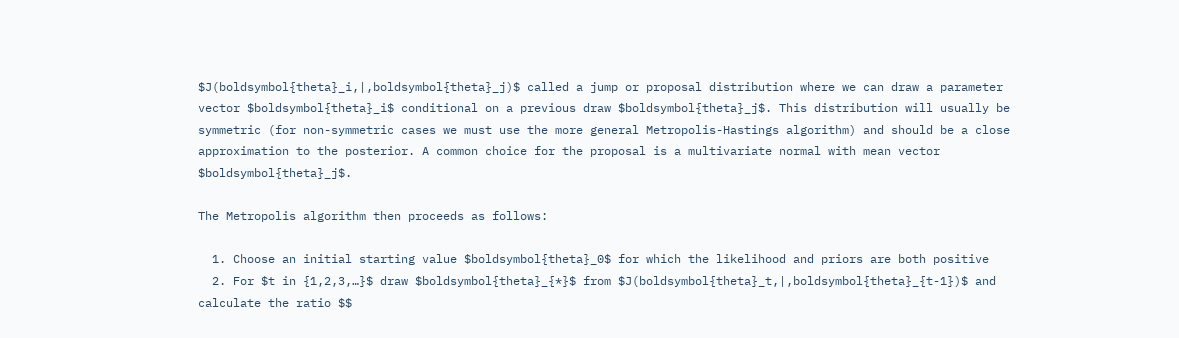$J(boldsymbol{theta}_i,|,boldsymbol{theta}_j)$ called a jump or proposal distribution where we can draw a parameter vector $boldsymbol{theta}_i$ conditional on a previous draw $boldsymbol{theta}_j$. This distribution will usually be symmetric (for non-symmetric cases we must use the more general Metropolis-Hastings algorithm) and should be a close approximation to the posterior. A common choice for the proposal is a multivariate normal with mean vector $boldsymbol{theta}_j$.

The Metropolis algorithm then proceeds as follows:

  1. Choose an initial starting value $boldsymbol{theta}_0$ for which the likelihood and priors are both positive
  2. For $t in {1,2,3,…}$ draw $boldsymbol{theta}_{*}$ from $J(boldsymbol{theta}_t,|,boldsymbol{theta}_{t-1})$ and calculate the ratio $$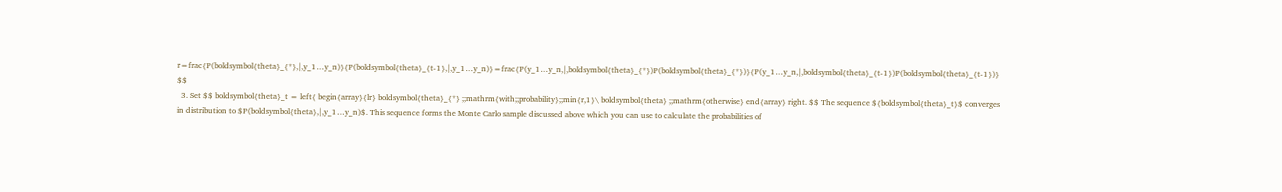r=frac{P(boldsymbol{theta}_{*},|,y_1…y_n)}{P(boldsymbol{theta}_{t-1},|,y_1…y_n)}=frac{P(y_1…y_n,|,boldsymbol{theta}_{*})P(boldsymbol{theta}_{*})}{P(y_1…y_n,|,boldsymbol{theta}_{t-1})P(boldsymbol{theta}_{t-1})} $$
  3. Set $$ boldsymbol{theta}_t = left{ begin{array}{lr} boldsymbol{theta}_{*} ;;mathrm{with;;probability};;min{r,1}\ boldsymbol{theta} ;;mathrm{otherwise} end{array} right. $$ The sequence ${boldsymbol{theta}_t}$ converges in distribution to $P(boldsymbol{theta},|,y_1…y_n)$. This sequence forms the Monte Carlo sample discussed above which you can use to calculate the probabilities of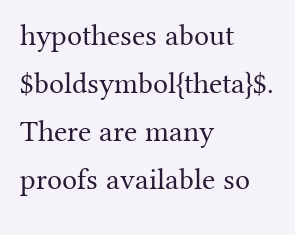hypotheses about $boldsymbol{theta}$. There are many proofs available so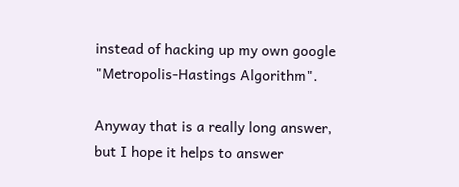instead of hacking up my own google "Metropolis-Hastings Algorithm".

Anyway that is a really long answer, but I hope it helps to answer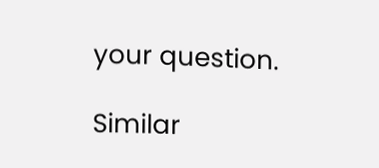your question.

Similar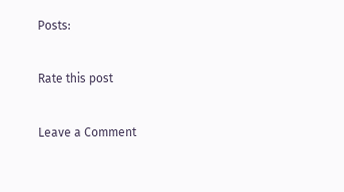Posts:

Rate this post

Leave a Comment